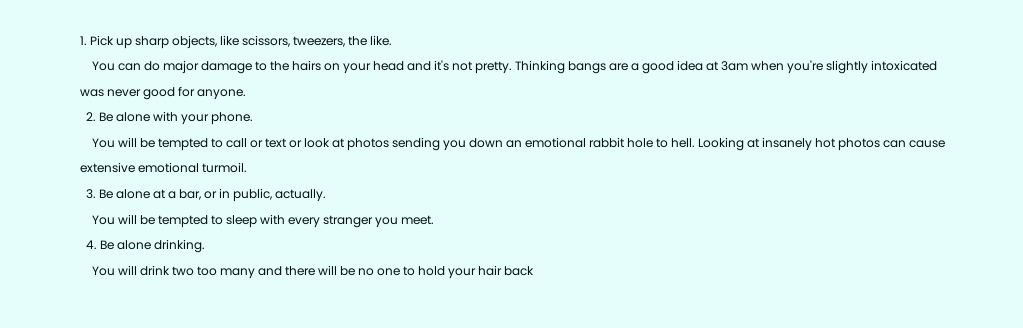1. Pick up sharp objects, like scissors, tweezers, the like.
    You can do major damage to the hairs on your head and it's not pretty. Thinking bangs are a good idea at 3am when you're slightly intoxicated was never good for anyone.
  2. Be alone with your phone.
    You will be tempted to call or text or look at photos sending you down an emotional rabbit hole to hell. Looking at insanely hot photos can cause extensive emotional turmoil.
  3. Be alone at a bar, or in public, actually.
    You will be tempted to sleep with every stranger you meet.
  4. Be alone drinking.
    You will drink two too many and there will be no one to hold your hair back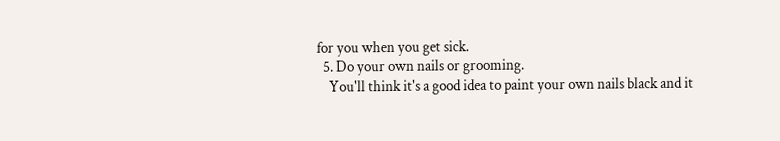for you when you get sick.
  5. Do your own nails or grooming.
    You'll think it's a good idea to paint your own nails black and it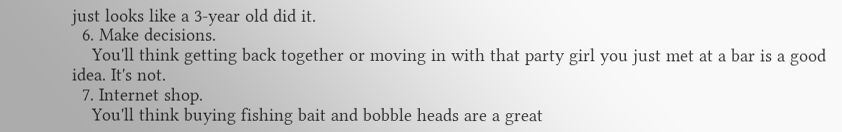just looks like a 3-year old did it.
  6. Make decisions.
    You'll think getting back together or moving in with that party girl you just met at a bar is a good idea. It's not.
  7. Internet shop.
    You'll think buying fishing bait and bobble heads are a great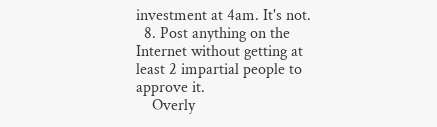investment at 4am. It's not.
  8. Post anything on the Internet without getting at least 2 impartial people to approve it.
    Overly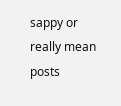sappy or really mean posts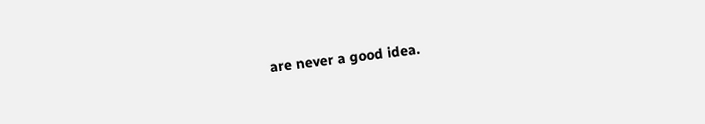are never a good idea.